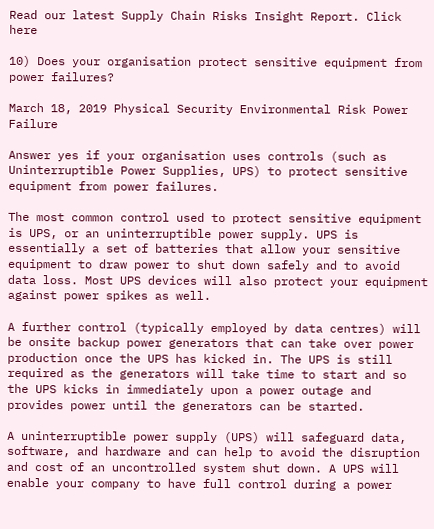Read our latest Supply Chain Risks Insight Report. Click here

10) Does your organisation protect sensitive equipment from power failures?

March 18, 2019 Physical Security Environmental Risk Power Failure

Answer yes if your organisation uses controls (such as Uninterruptible Power Supplies, UPS) to protect sensitive equipment from power failures.

The most common control used to protect sensitive equipment is UPS, or an uninterruptible power supply. UPS is essentially a set of batteries that allow your sensitive equipment to draw power to shut down safely and to avoid data loss. Most UPS devices will also protect your equipment against power spikes as well.

A further control (typically employed by data centres) will be onsite backup power generators that can take over power production once the UPS has kicked in. The UPS is still required as the generators will take time to start and so the UPS kicks in immediately upon a power outage and provides power until the generators can be started.

A uninterruptible power supply (UPS) will safeguard data, software, and hardware and can help to avoid the disruption and cost of an uncontrolled system shut down. A UPS will enable your company to have full control during a power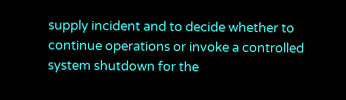supply incident and to decide whether to continue operations or invoke a controlled system shutdown for the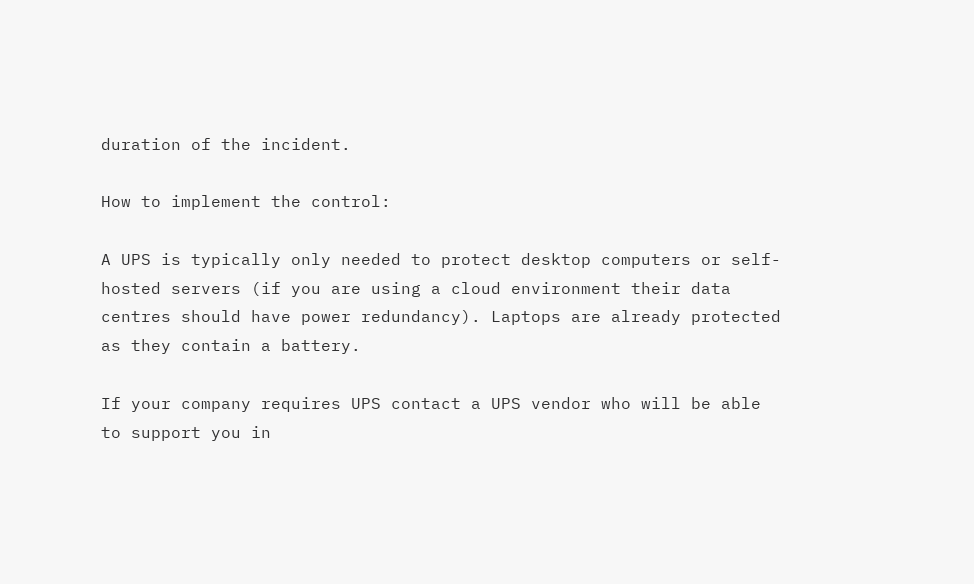duration of the incident.

How to implement the control:

A UPS is typically only needed to protect desktop computers or self-hosted servers (if you are using a cloud environment their data centres should have power redundancy). Laptops are already protected as they contain a battery.

If your company requires UPS contact a UPS vendor who will be able to support you in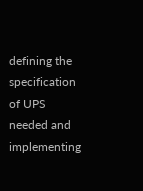defining the specification of UPS needed and implementing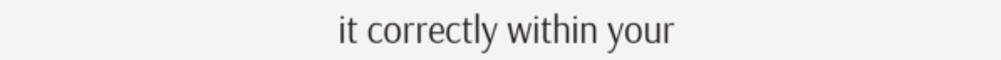it correctly within your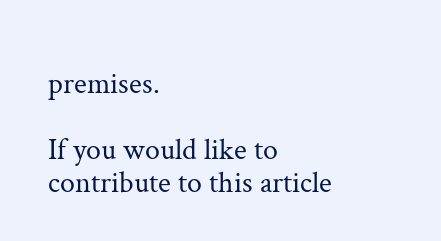premises.

If you would like to contribute to this article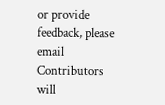or provide feedback, please email Contributors will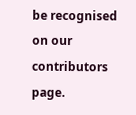be recognised on our contributors page.